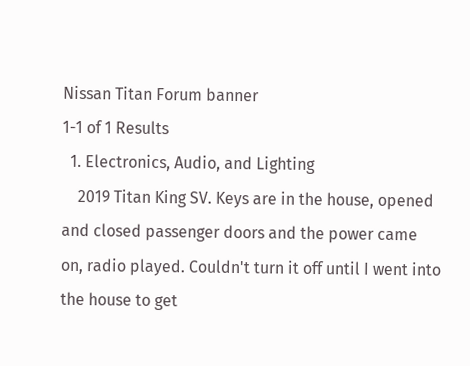Nissan Titan Forum banner
1-1 of 1 Results
  1. Electronics, Audio, and Lighting
    2019 Titan King SV. Keys are in the house, opened and closed passenger doors and the power came on, radio played. Couldn't turn it off until I went into the house to get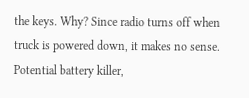the keys. Why? Since radio turns off when truck is powered down, it makes no sense. Potential battery killer,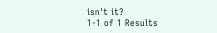isn't it?
1-1 of 1 Results